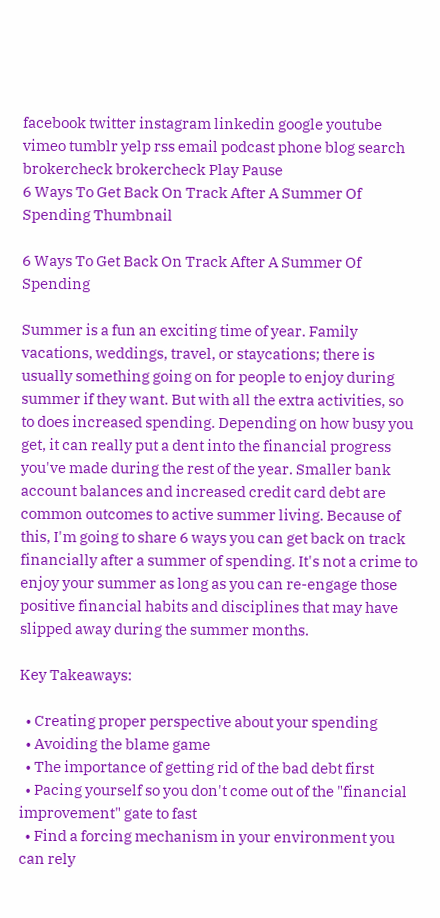facebook twitter instagram linkedin google youtube vimeo tumblr yelp rss email podcast phone blog search brokercheck brokercheck Play Pause
6 Ways To Get Back On Track After A Summer Of Spending Thumbnail

6 Ways To Get Back On Track After A Summer Of Spending

Summer is a fun an exciting time of year. Family vacations, weddings, travel, or staycations; there is usually something going on for people to enjoy during summer if they want. But with all the extra activities, so to does increased spending. Depending on how busy you get, it can really put a dent into the financial progress you've made during the rest of the year. Smaller bank account balances and increased credit card debt are common outcomes to active summer living. Because of this, I'm going to share 6 ways you can get back on track financially after a summer of spending. It's not a crime to enjoy your summer as long as you can re-engage those positive financial habits and disciplines that may have slipped away during the summer months.

Key Takeaways:

  • Creating proper perspective about your spending
  • Avoiding the blame game
  • The importance of getting rid of the bad debt first
  • Pacing yourself so you don't come out of the "financial improvement" gate to fast
  • Find a forcing mechanism in your environment you can rely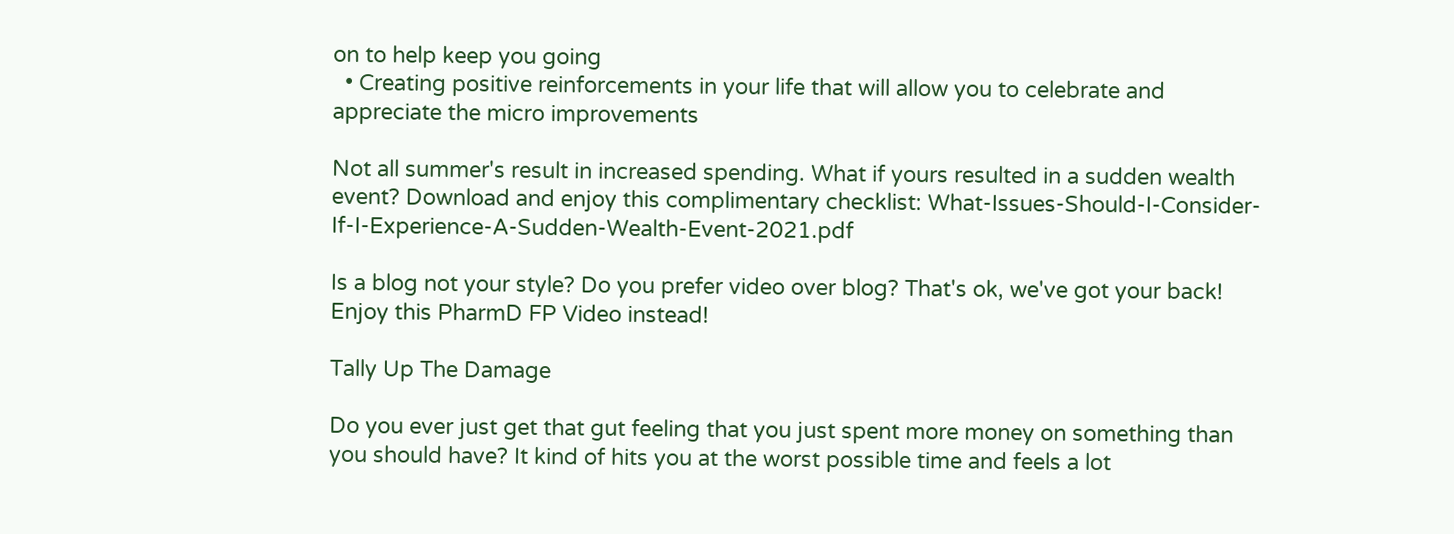on to help keep you going
  • Creating positive reinforcements in your life that will allow you to celebrate and appreciate the micro improvements

Not all summer's result in increased spending. What if yours resulted in a sudden wealth event? Download and enjoy this complimentary checklist: What-Issues-Should-I-Consider-If-I-Experience-A-Sudden-Wealth-Event-2021.pdf

Is a blog not your style? Do you prefer video over blog? That's ok, we've got your back! Enjoy this PharmD FP Video instead!

Tally Up The Damage

Do you ever just get that gut feeling that you just spent more money on something than you should have? It kind of hits you at the worst possible time and feels a lot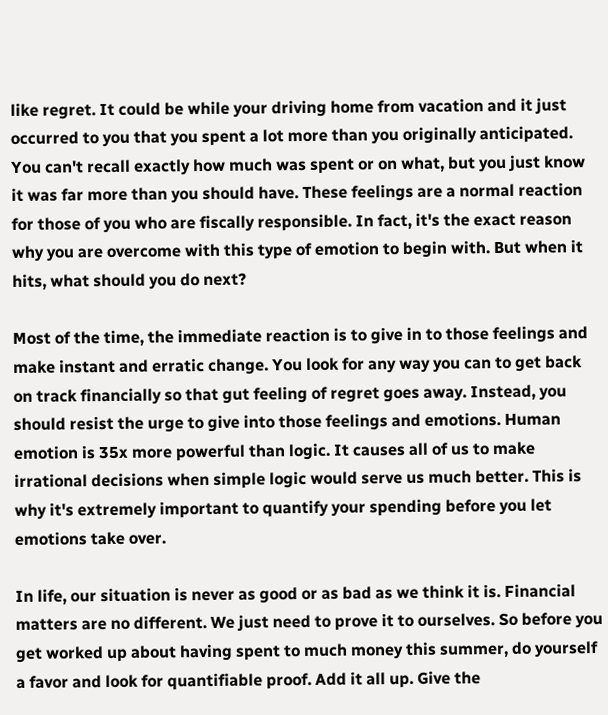like regret. It could be while your driving home from vacation and it just occurred to you that you spent a lot more than you originally anticipated. You can't recall exactly how much was spent or on what, but you just know it was far more than you should have. These feelings are a normal reaction for those of you who are fiscally responsible. In fact, it's the exact reason why you are overcome with this type of emotion to begin with. But when it hits, what should you do next?

Most of the time, the immediate reaction is to give in to those feelings and make instant and erratic change. You look for any way you can to get back on track financially so that gut feeling of regret goes away. Instead, you should resist the urge to give into those feelings and emotions. Human emotion is 35x more powerful than logic. It causes all of us to make irrational decisions when simple logic would serve us much better. This is why it's extremely important to quantify your spending before you let emotions take over.

In life, our situation is never as good or as bad as we think it is. Financial matters are no different. We just need to prove it to ourselves. So before you get worked up about having spent to much money this summer, do yourself a favor and look for quantifiable proof. Add it all up. Give the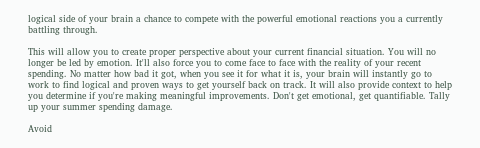logical side of your brain a chance to compete with the powerful emotional reactions you a currently battling through.

This will allow you to create proper perspective about your current financial situation. You will no longer be led by emotion. It'll also force you to come face to face with the reality of your recent spending. No matter how bad it got, when you see it for what it is, your brain will instantly go to work to find logical and proven ways to get yourself back on track. It will also provide context to help you determine if you're making meaningful improvements. Don't get emotional, get quantifiable. Tally up your summer spending damage.

Avoid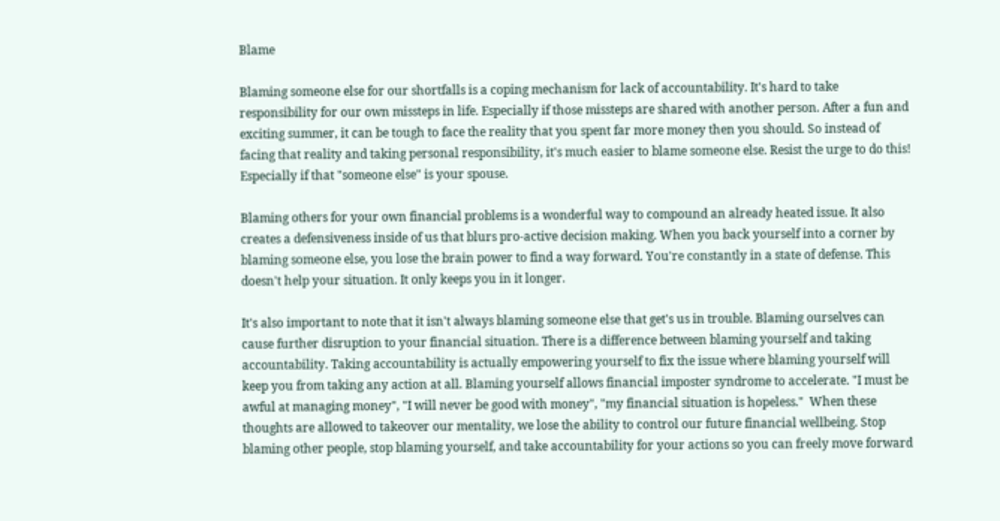Blame

Blaming someone else for our shortfalls is a coping mechanism for lack of accountability. It's hard to take responsibility for our own missteps in life. Especially if those missteps are shared with another person. After a fun and exciting summer, it can be tough to face the reality that you spent far more money then you should. So instead of facing that reality and taking personal responsibility, it's much easier to blame someone else. Resist the urge to do this! Especially if that "someone else" is your spouse.

Blaming others for your own financial problems is a wonderful way to compound an already heated issue. It also creates a defensiveness inside of us that blurs pro-active decision making. When you back yourself into a corner by blaming someone else, you lose the brain power to find a way forward. You're constantly in a state of defense. This doesn't help your situation. It only keeps you in it longer.

It's also important to note that it isn't always blaming someone else that get's us in trouble. Blaming ourselves can cause further disruption to your financial situation. There is a difference between blaming yourself and taking accountability. Taking accountability is actually empowering yourself to fix the issue where blaming yourself will keep you from taking any action at all. Blaming yourself allows financial imposter syndrome to accelerate. "I must be awful at managing money", "I will never be good with money", "my financial situation is hopeless."  When these thoughts are allowed to takeover our mentality, we lose the ability to control our future financial wellbeing. Stop blaming other people, stop blaming yourself, and take accountability for your actions so you can freely move forward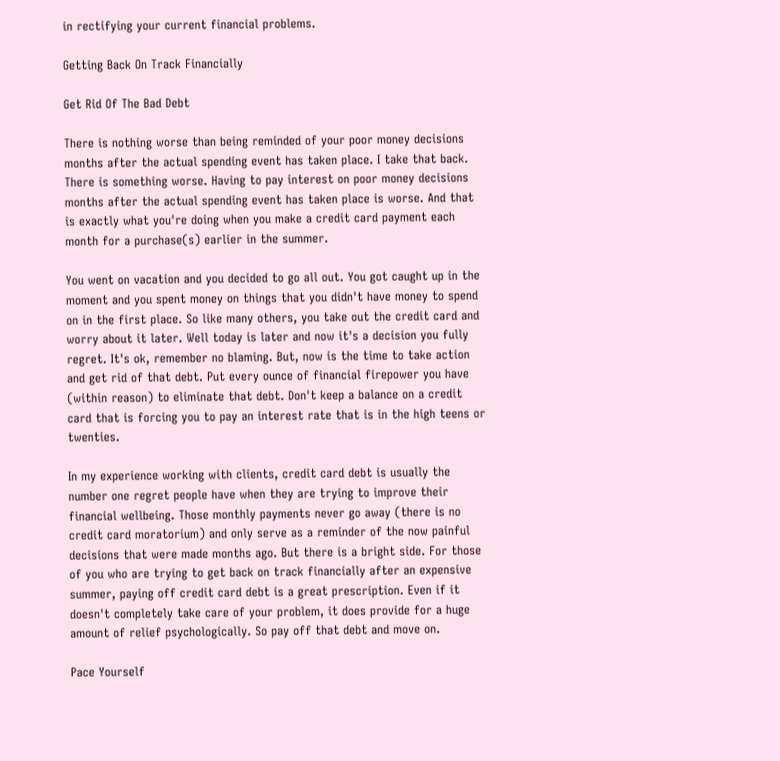in rectifying your current financial problems.

Getting Back On Track Financially

Get Rid Of The Bad Debt

There is nothing worse than being reminded of your poor money decisions months after the actual spending event has taken place. I take that back. There is something worse. Having to pay interest on poor money decisions months after the actual spending event has taken place is worse. And that is exactly what you're doing when you make a credit card payment each month for a purchase(s) earlier in the summer.

You went on vacation and you decided to go all out. You got caught up in the moment and you spent money on things that you didn't have money to spend on in the first place. So like many others, you take out the credit card and worry about it later. Well today is later and now it's a decision you fully regret. It's ok, remember no blaming. But, now is the time to take action and get rid of that debt. Put every ounce of financial firepower you have (within reason) to eliminate that debt. Don't keep a balance on a credit card that is forcing you to pay an interest rate that is in the high teens or twenties.

In my experience working with clients, credit card debt is usually the number one regret people have when they are trying to improve their financial wellbeing. Those monthly payments never go away (there is no credit card moratorium) and only serve as a reminder of the now painful decisions that were made months ago. But there is a bright side. For those of you who are trying to get back on track financially after an expensive summer, paying off credit card debt is a great prescription. Even if it doesn't completely take care of your problem, it does provide for a huge amount of relief psychologically. So pay off that debt and move on.

Pace Yourself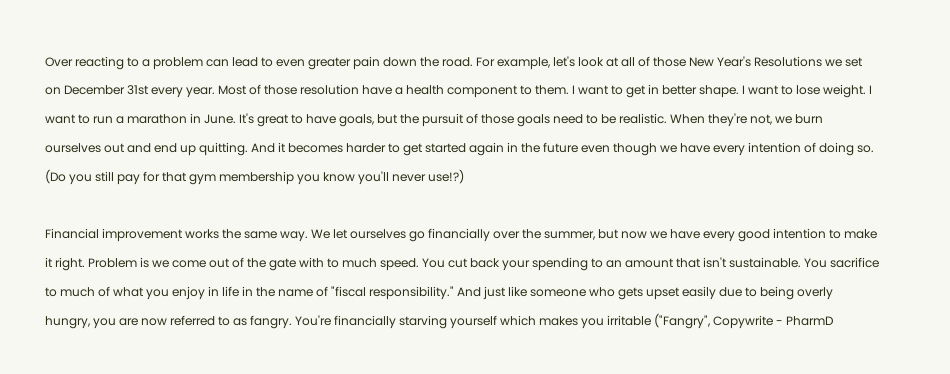Over reacting to a problem can lead to even greater pain down the road. For example, let's look at all of those New Year's Resolutions we set on December 31st every year. Most of those resolution have a health component to them. I want to get in better shape. I want to lose weight. I want to run a marathon in June. It's great to have goals, but the pursuit of those goals need to be realistic. When they're not, we burn ourselves out and end up quitting. And it becomes harder to get started again in the future even though we have every intention of doing so. (Do you still pay for that gym membership you know you'll never use!?)

Financial improvement works the same way. We let ourselves go financially over the summer, but now we have every good intention to make it right. Problem is we come out of the gate with to much speed. You cut back your spending to an amount that isn't sustainable. You sacrifice to much of what you enjoy in life in the name of "fiscal responsibility." And just like someone who gets upset easily due to being overly hungry, you are now referred to as fangry. You're financially starving yourself which makes you irritable ("Fangry", Copywrite - PharmD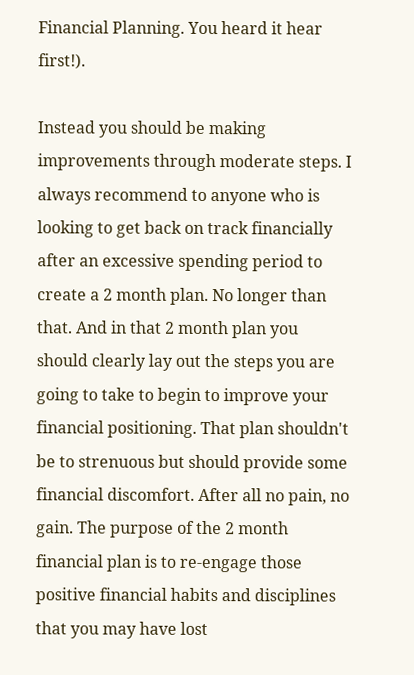Financial Planning. You heard it hear first!).

Instead you should be making improvements through moderate steps. I always recommend to anyone who is looking to get back on track financially after an excessive spending period to create a 2 month plan. No longer than that. And in that 2 month plan you should clearly lay out the steps you are going to take to begin to improve your financial positioning. That plan shouldn't be to strenuous but should provide some financial discomfort. After all no pain, no gain. The purpose of the 2 month financial plan is to re-engage those positive financial habits and disciplines that you may have lost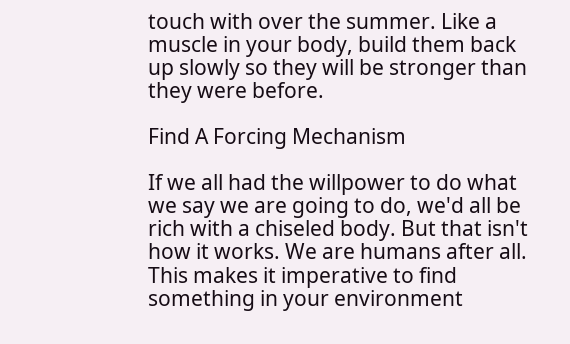touch with over the summer. Like a muscle in your body, build them back up slowly so they will be stronger than they were before.

Find A Forcing Mechanism

If we all had the willpower to do what we say we are going to do, we'd all be rich with a chiseled body. But that isn't how it works. We are humans after all. This makes it imperative to find something in your environment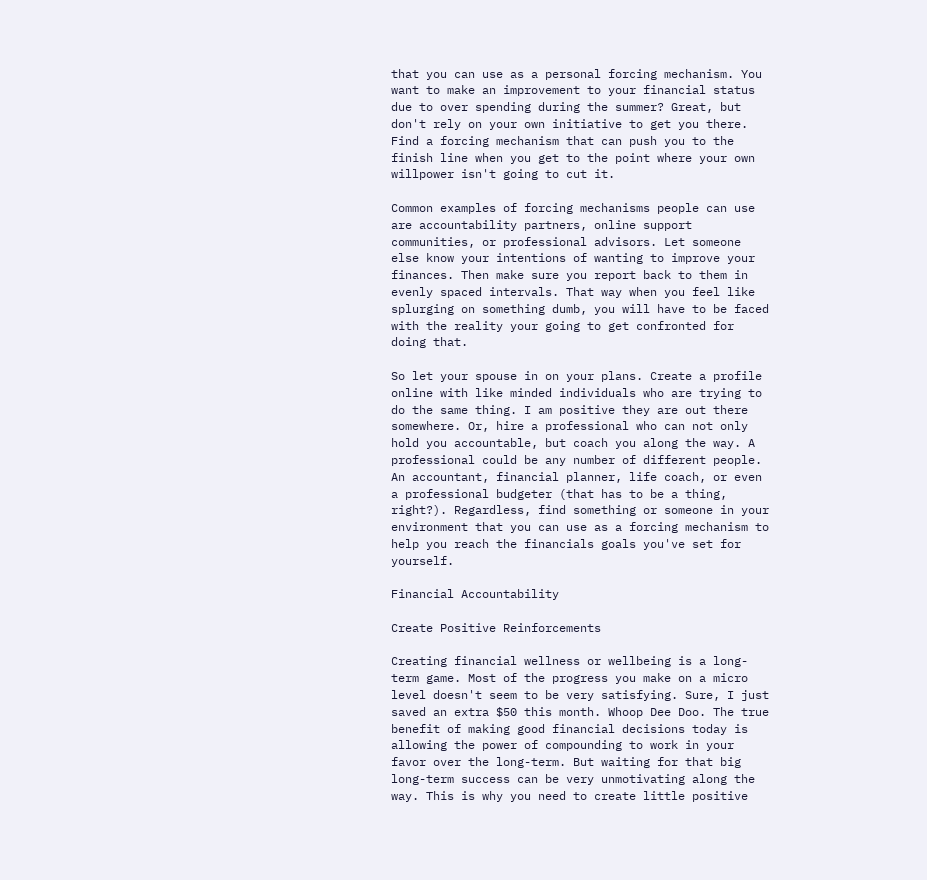that you can use as a personal forcing mechanism. You want to make an improvement to your financial status due to over spending during the summer? Great, but don't rely on your own initiative to get you there. Find a forcing mechanism that can push you to the finish line when you get to the point where your own willpower isn't going to cut it.

Common examples of forcing mechanisms people can use are accountability partners, online support communities, or professional advisors. Let someone else know your intentions of wanting to improve your finances. Then make sure you report back to them in evenly spaced intervals. That way when you feel like splurging on something dumb, you will have to be faced with the reality your going to get confronted for doing that.

So let your spouse in on your plans. Create a profile online with like minded individuals who are trying to do the same thing. I am positive they are out there somewhere. Or, hire a professional who can not only hold you accountable, but coach you along the way. A professional could be any number of different people. An accountant, financial planner, life coach, or even a professional budgeter (that has to be a thing, right?). Regardless, find something or someone in your environment that you can use as a forcing mechanism to help you reach the financials goals you've set for yourself.

Financial Accountability

Create Positive Reinforcements

Creating financial wellness or wellbeing is a long-term game. Most of the progress you make on a micro level doesn't seem to be very satisfying. Sure, I just saved an extra $50 this month. Whoop Dee Doo. The true benefit of making good financial decisions today is allowing the power of compounding to work in your favor over the long-term. But waiting for that big long-term success can be very unmotivating along the way. This is why you need to create little positive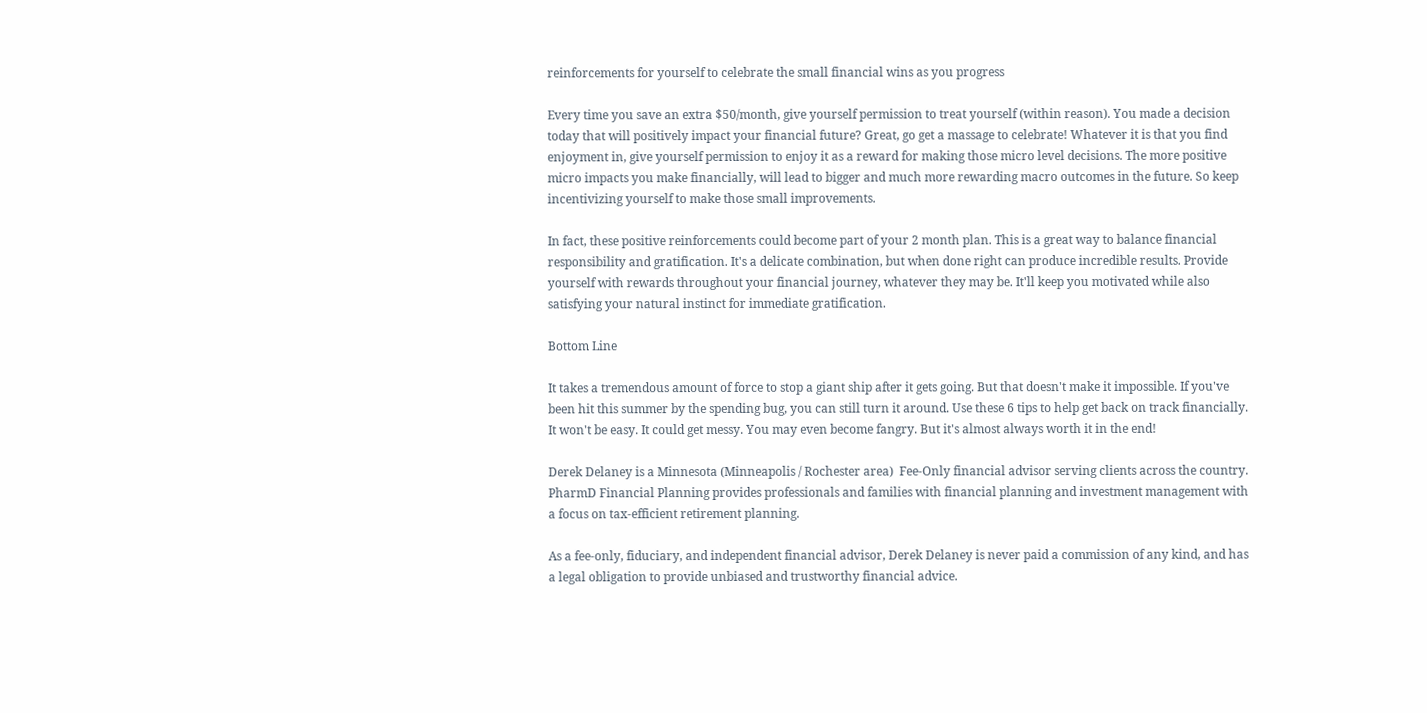reinforcements for yourself to celebrate the small financial wins as you progress

Every time you save an extra $50/month, give yourself permission to treat yourself (within reason). You made a decision today that will positively impact your financial future? Great, go get a massage to celebrate! Whatever it is that you find enjoyment in, give yourself permission to enjoy it as a reward for making those micro level decisions. The more positive micro impacts you make financially, will lead to bigger and much more rewarding macro outcomes in the future. So keep incentivizing yourself to make those small improvements.

In fact, these positive reinforcements could become part of your 2 month plan. This is a great way to balance financial responsibility and gratification. It's a delicate combination, but when done right can produce incredible results. Provide yourself with rewards throughout your financial journey, whatever they may be. It'll keep you motivated while also satisfying your natural instinct for immediate gratification.

Bottom Line

It takes a tremendous amount of force to stop a giant ship after it gets going. But that doesn't make it impossible. If you've been hit this summer by the spending bug, you can still turn it around. Use these 6 tips to help get back on track financially. It won't be easy. It could get messy. You may even become fangry. But it's almost always worth it in the end!

Derek Delaney is a Minnesota (Minneapolis / Rochester area)  Fee-Only financial advisor serving clients across the country. PharmD Financial Planning provides professionals and families with financial planning and investment management with a focus on tax-efficient retirement planning.

As a fee-only, fiduciary, and independent financial advisor, Derek Delaney is never paid a commission of any kind, and has a legal obligation to provide unbiased and trustworthy financial advice.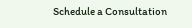Schedule a Consultation